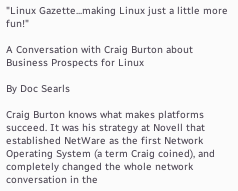"Linux Gazette...making Linux just a little more fun!"

A Conversation with Craig Burton about Business Prospects for Linux

By Doc Searls

Craig Burton knows what makes platforms succeed. It was his strategy at Novell that established NetWare as the first Network Operating System (a term Craig coined), and completely changed the whole network conversation in the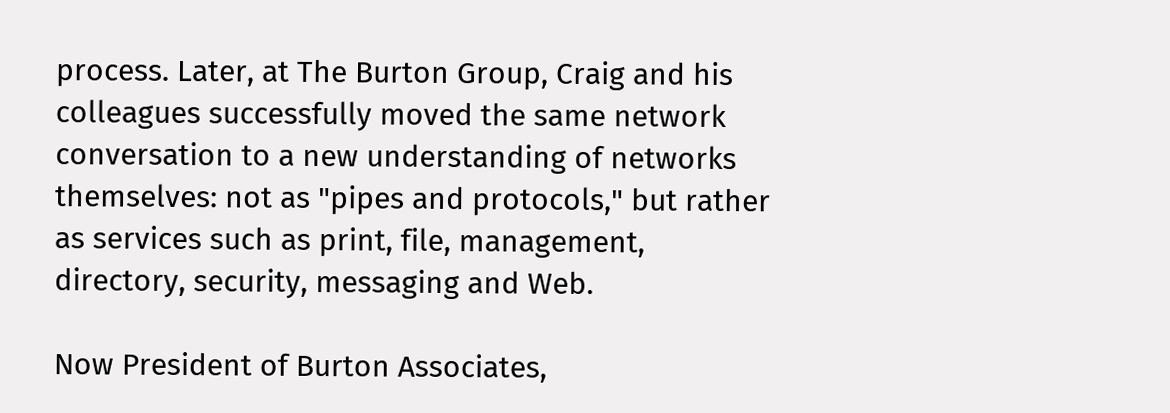process. Later, at The Burton Group, Craig and his colleagues successfully moved the same network conversation to a new understanding of networks themselves: not as "pipes and protocols," but rather as services such as print, file, management, directory, security, messaging and Web.

Now President of Burton Associates,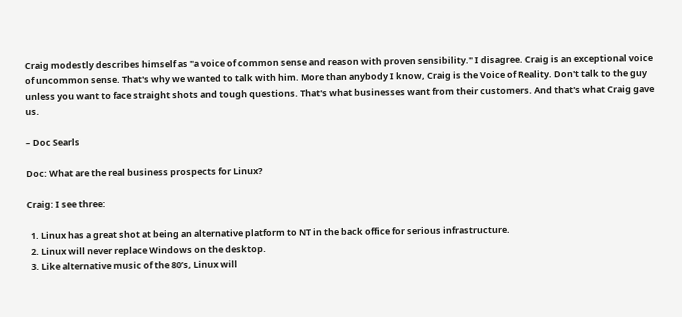Craig modestly describes himself as "a voice of common sense and reason with proven sensibility." I disagree. Craig is an exceptional voice of uncommon sense. That's why we wanted to talk with him. More than anybody I know, Craig is the Voice of Reality. Don't talk to the guy unless you want to face straight shots and tough questions. That's what businesses want from their customers. And that's what Craig gave us.

– Doc Searls

Doc: What are the real business prospects for Linux?

Craig: I see three:

  1. Linux has a great shot at being an alternative platform to NT in the back office for serious infrastructure.
  2. Linux will never replace Windows on the desktop.
  3. Like alternative music of the 80’s, Linux will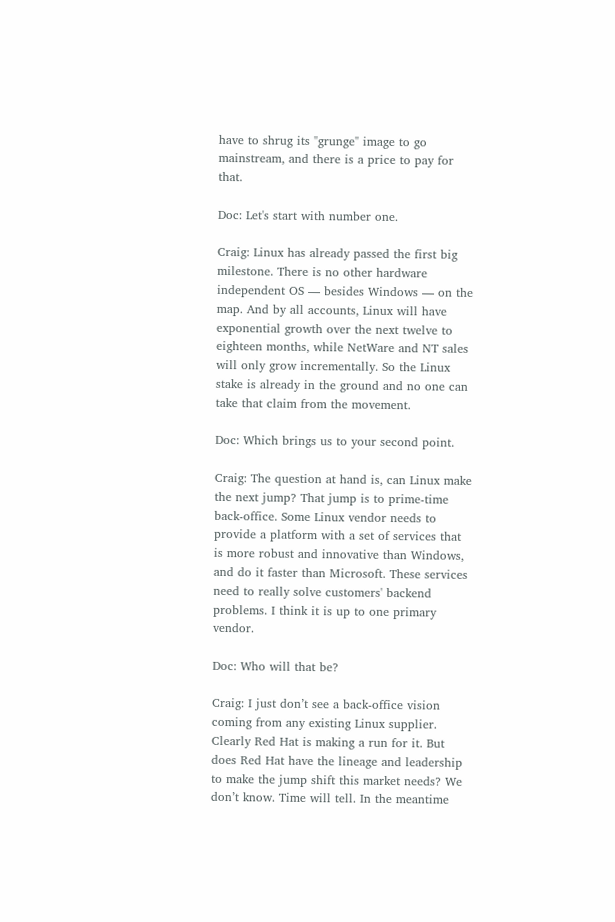have to shrug its "grunge" image to go mainstream, and there is a price to pay for that.

Doc: Let's start with number one.

Craig: Linux has already passed the first big milestone. There is no other hardware independent OS — besides Windows — on the map. And by all accounts, Linux will have exponential growth over the next twelve to eighteen months, while NetWare and NT sales will only grow incrementally. So the Linux stake is already in the ground and no one can take that claim from the movement.

Doc: Which brings us to your second point.

Craig: The question at hand is, can Linux make the next jump? That jump is to prime-time back-office. Some Linux vendor needs to provide a platform with a set of services that is more robust and innovative than Windows, and do it faster than Microsoft. These services need to really solve customers' backend problems. I think it is up to one primary vendor.

Doc: Who will that be?

Craig: I just don’t see a back-office vision coming from any existing Linux supplier. Clearly Red Hat is making a run for it. But does Red Hat have the lineage and leadership to make the jump shift this market needs? We don’t know. Time will tell. In the meantime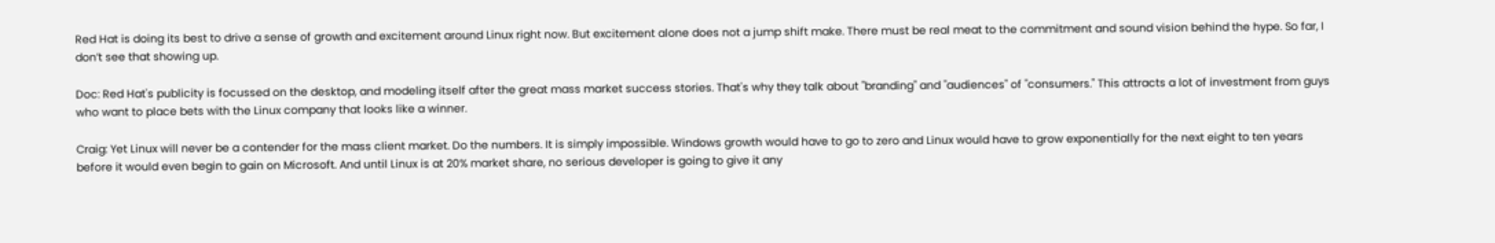Red Hat is doing its best to drive a sense of growth and excitement around Linux right now. But excitement alone does not a jump shift make. There must be real meat to the commitment and sound vision behind the hype. So far, I don’t see that showing up.

Doc: Red Hat's publicity is focussed on the desktop, and modeling itself after the great mass market success stories. That's why they talk about "branding" and "audiences" of "consumers." This attracts a lot of investment from guys who want to place bets with the Linux company that looks like a winner.

Craig: Yet Linux will never be a contender for the mass client market. Do the numbers. It is simply impossible. Windows growth would have to go to zero and Linux would have to grow exponentially for the next eight to ten years before it would even begin to gain on Microsoft. And until Linux is at 20% market share, no serious developer is going to give it any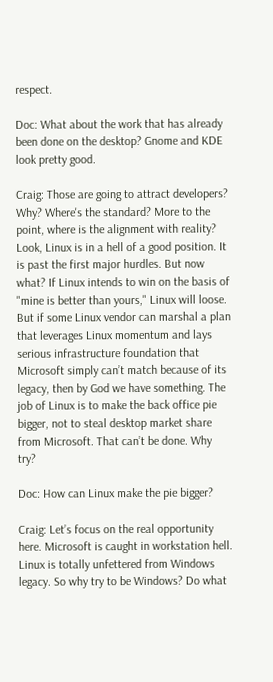respect.

Doc: What about the work that has already been done on the desktop? Gnome and KDE look pretty good.

Craig: Those are going to attract developers? Why? Where's the standard? More to the point, where is the alignment with reality? Look, Linux is in a hell of a good position. It is past the first major hurdles. But now what? If Linux intends to win on the basis of "mine is better than yours," Linux will loose. But if some Linux vendor can marshal a plan that leverages Linux momentum and lays serious infrastructure foundation that Microsoft simply can’t match because of its legacy, then by God we have something. The job of Linux is to make the back office pie bigger, not to steal desktop market share from Microsoft. That can’t be done. Why try?

Doc: How can Linux make the pie bigger?

Craig: Let’s focus on the real opportunity here. Microsoft is caught in workstation hell. Linux is totally unfettered from Windows legacy. So why try to be Windows? Do what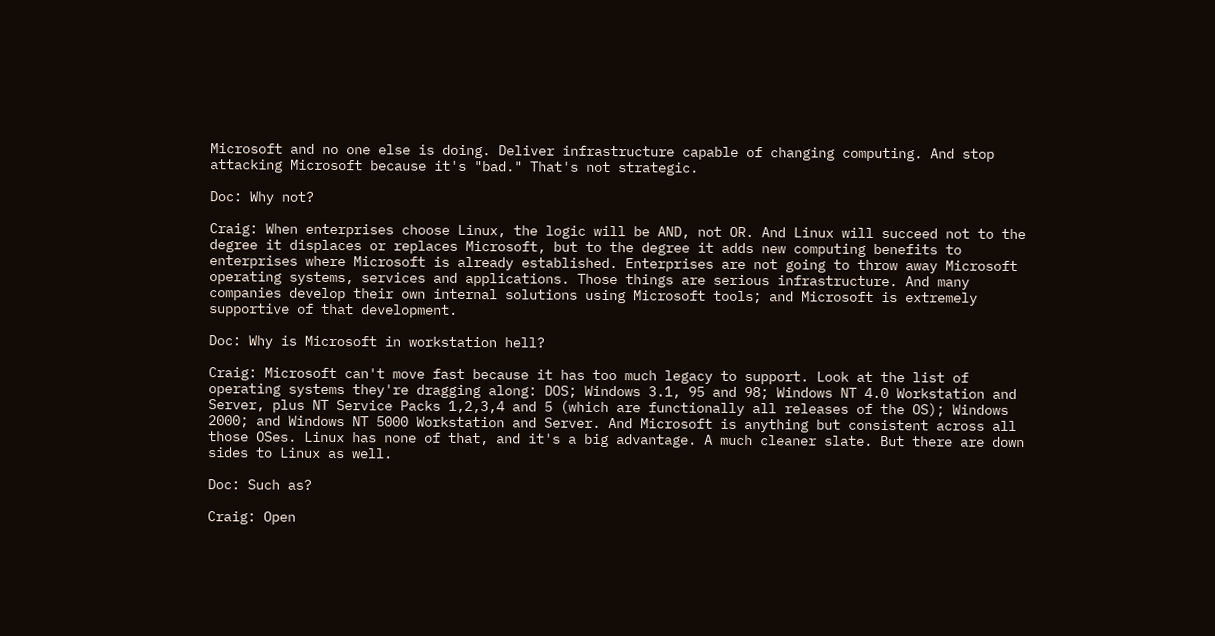Microsoft and no one else is doing. Deliver infrastructure capable of changing computing. And stop attacking Microsoft because it's "bad." That's not strategic.

Doc: Why not?

Craig: When enterprises choose Linux, the logic will be AND, not OR. And Linux will succeed not to the degree it displaces or replaces Microsoft, but to the degree it adds new computing benefits to enterprises where Microsoft is already established. Enterprises are not going to throw away Microsoft operating systems, services and applications. Those things are serious infrastructure. And many companies develop their own internal solutions using Microsoft tools; and Microsoft is extremely supportive of that development.

Doc: Why is Microsoft in workstation hell?

Craig: Microsoft can't move fast because it has too much legacy to support. Look at the list of operating systems they're dragging along: DOS; Windows 3.1, 95 and 98; Windows NT 4.0 Workstation and Server, plus NT Service Packs 1,2,3,4 and 5 (which are functionally all releases of the OS); Windows 2000; and Windows NT 5000 Workstation and Server. And Microsoft is anything but consistent across all those OSes. Linux has none of that, and it's a big advantage. A much cleaner slate. But there are down sides to Linux as well.

Doc: Such as?

Craig: Open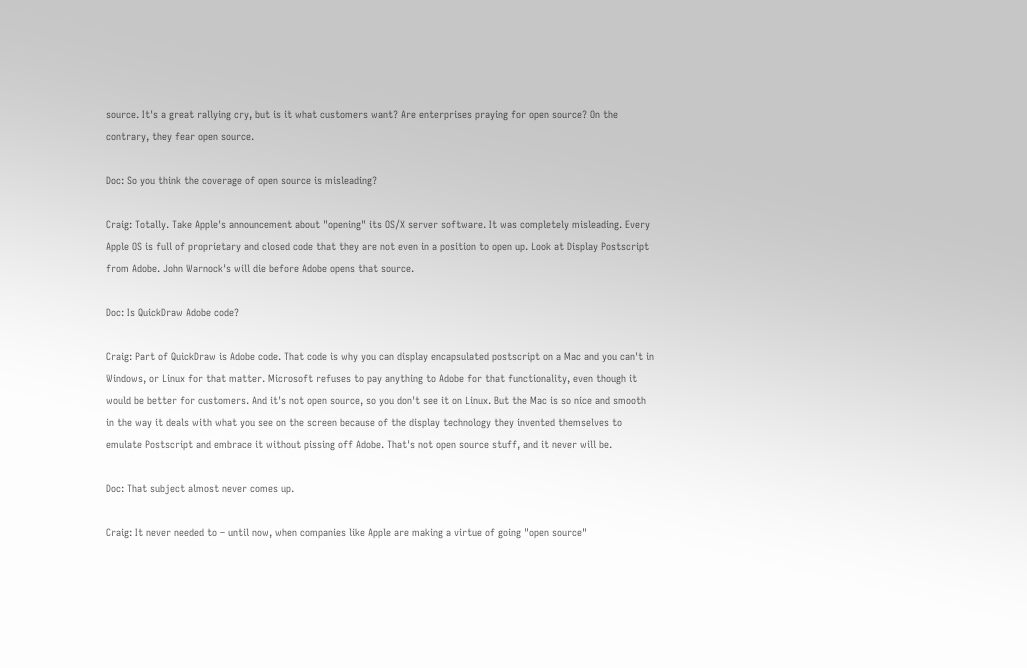source. It's a great rallying cry, but is it what customers want? Are enterprises praying for open source? On the contrary, they fear open source.

Doc: So you think the coverage of open source is misleading?

Craig: Totally. Take Apple's announcement about "opening" its OS/X server software. It was completely misleading. Every Apple OS is full of proprietary and closed code that they are not even in a position to open up. Look at Display Postscript from Adobe. John Warnock's will die before Adobe opens that source.

Doc: Is QuickDraw Adobe code?

Craig: Part of QuickDraw is Adobe code. That code is why you can display encapsulated postscript on a Mac and you can't in Windows, or Linux for that matter. Microsoft refuses to pay anything to Adobe for that functionality, even though it would be better for customers. And it's not open source, so you don't see it on Linux. But the Mac is so nice and smooth in the way it deals with what you see on the screen because of the display technology they invented themselves to emulate Postscript and embrace it without pissing off Adobe. That's not open source stuff, and it never will be.

Doc: That subject almost never comes up.

Craig: It never needed to – until now, when companies like Apple are making a virtue of going "open source"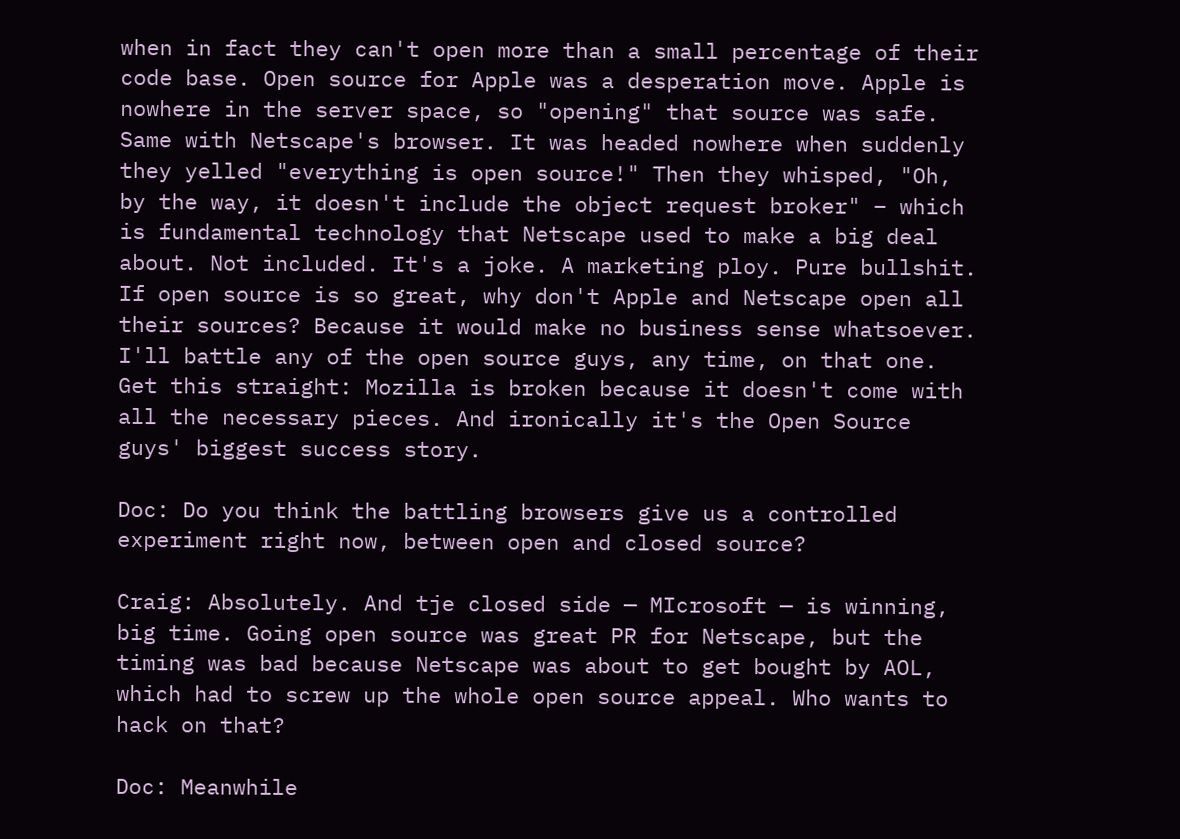when in fact they can't open more than a small percentage of their code base. Open source for Apple was a desperation move. Apple is nowhere in the server space, so "opening" that source was safe. Same with Netscape's browser. It was headed nowhere when suddenly they yelled "everything is open source!" Then they whisped, "Oh, by the way, it doesn't include the object request broker" – which is fundamental technology that Netscape used to make a big deal about. Not included. It's a joke. A marketing ploy. Pure bullshit. If open source is so great, why don't Apple and Netscape open all their sources? Because it would make no business sense whatsoever. I'll battle any of the open source guys, any time, on that one. Get this straight: Mozilla is broken because it doesn't come with all the necessary pieces. And ironically it's the Open Source guys' biggest success story.

Doc: Do you think the battling browsers give us a controlled experiment right now, between open and closed source?

Craig: Absolutely. And tje closed side — MIcrosoft — is winning, big time. Going open source was great PR for Netscape, but the timing was bad because Netscape was about to get bought by AOL, which had to screw up the whole open source appeal. Who wants to hack on that?

Doc: Meanwhile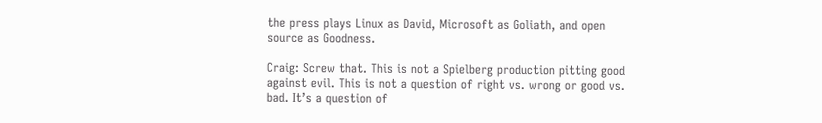the press plays Linux as David, Microsoft as Goliath, and open source as Goodness.

Craig: Screw that. This is not a Spielberg production pitting good against evil. This is not a question of right vs. wrong or good vs. bad. It’s a question of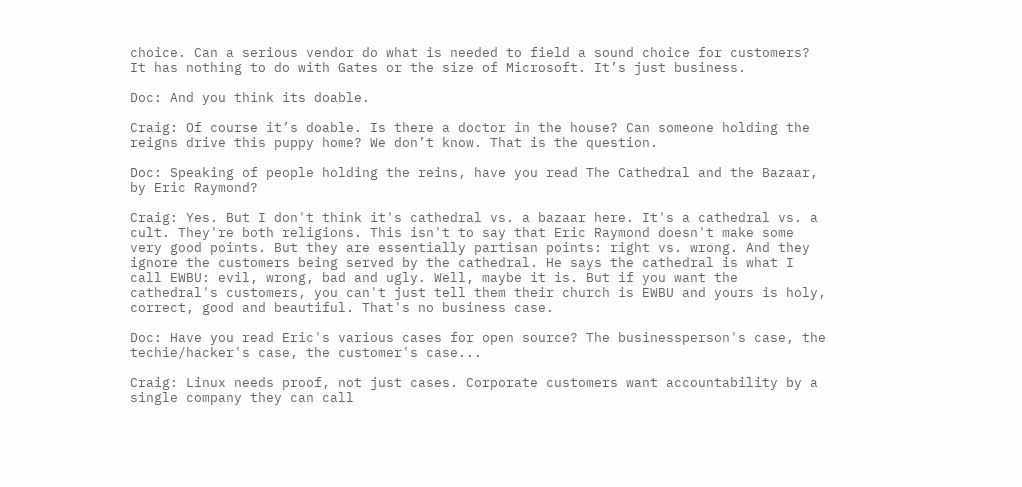choice. Can a serious vendor do what is needed to field a sound choice for customers? It has nothing to do with Gates or the size of Microsoft. It’s just business.

Doc: And you think its doable.

Craig: Of course it’s doable. Is there a doctor in the house? Can someone holding the reigns drive this puppy home? We don’t know. That is the question.

Doc: Speaking of people holding the reins, have you read The Cathedral and the Bazaar, by Eric Raymond?

Craig: Yes. But I don't think it's cathedral vs. a bazaar here. It's a cathedral vs. a cult. They're both religions. This isn't to say that Eric Raymond doesn't make some very good points. But they are essentially partisan points: right vs. wrong. And they ignore the customers being served by the cathedral. He says the cathedral is what I call EWBU: evil, wrong, bad and ugly. Well, maybe it is. But if you want the cathedral's customers, you can't just tell them their church is EWBU and yours is holy, correct, good and beautiful. That's no business case.

Doc: Have you read Eric's various cases for open source? The businessperson's case, the techie/hacker's case, the customer's case...

Craig: Linux needs proof, not just cases. Corporate customers want accountability by a single company they can call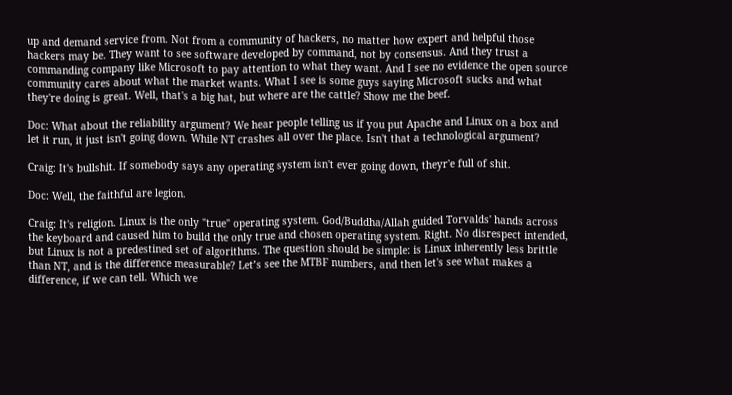up and demand service from. Not from a community of hackers, no matter how expert and helpful those hackers may be. They want to see software developed by command, not by consensus. And they trust a commanding company like Microsoft to pay attention to what they want. And I see no evidence the open source community cares about what the market wants. What I see is some guys saying Microsoft sucks and what they're doing is great. Well, that's a big hat, but where are the cattle? Show me the beef.

Doc: What about the reliability argument? We hear people telling us if you put Apache and Linux on a box and let it run, it just isn't going down. While NT crashes all over the place. Isn't that a technological argument?

Craig: It's bullshit. If somebody says any operating system isn't ever going down, theyr'e full of shit.

Doc: Well, the faithful are legion.

Craig: It's religion. Linux is the only "true" operating system. God/Buddha/Allah guided Torvalds' hands across the keyboard and caused him to build the only true and chosen operating system. Right. No disrespect intended, but Linux is not a predestined set of algorithms. The question should be simple: is Linux inherently less brittle than NT, and is the difference measurable? Let’s see the MTBF numbers, and then let's see what makes a difference, if we can tell. Which we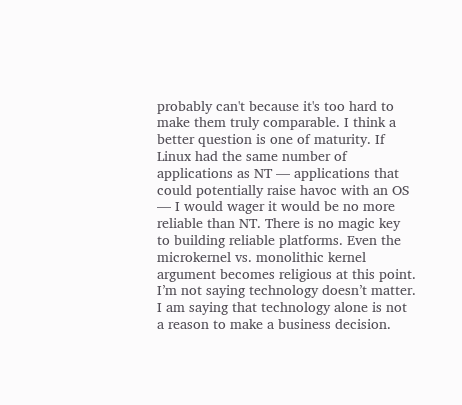probably can't because it's too hard to make them truly comparable. I think a better question is one of maturity. If Linux had the same number of applications as NT — applications that could potentially raise havoc with an OS — I would wager it would be no more reliable than NT. There is no magic key to building reliable platforms. Even the microkernel vs. monolithic kernel argument becomes religious at this point. I’m not saying technology doesn’t matter. I am saying that technology alone is not a reason to make a business decision.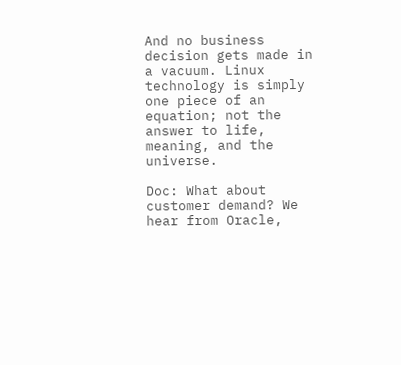And no business decision gets made in a vacuum. Linux technology is simply one piece of an equation; not the answer to life, meaning, and the universe.

Doc: What about customer demand? We hear from Oracle,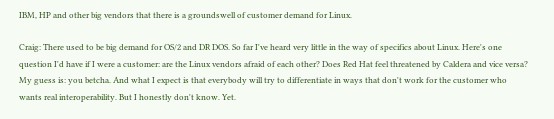IBM, HP and other big vendors that there is a groundswell of customer demand for Linux.

Craig: There used to be big demand for OS/2 and DR DOS. So far I've heard very little in the way of specifics about Linux. Here's one question I'd have if I were a customer: are the Linux vendors afraid of each other? Does Red Hat feel threatened by Caldera and vice versa? My guess is: you betcha. And what I expect is that everybody will try to differentiate in ways that don't work for the customer who wants real interoperability. But I honestly don't know. Yet.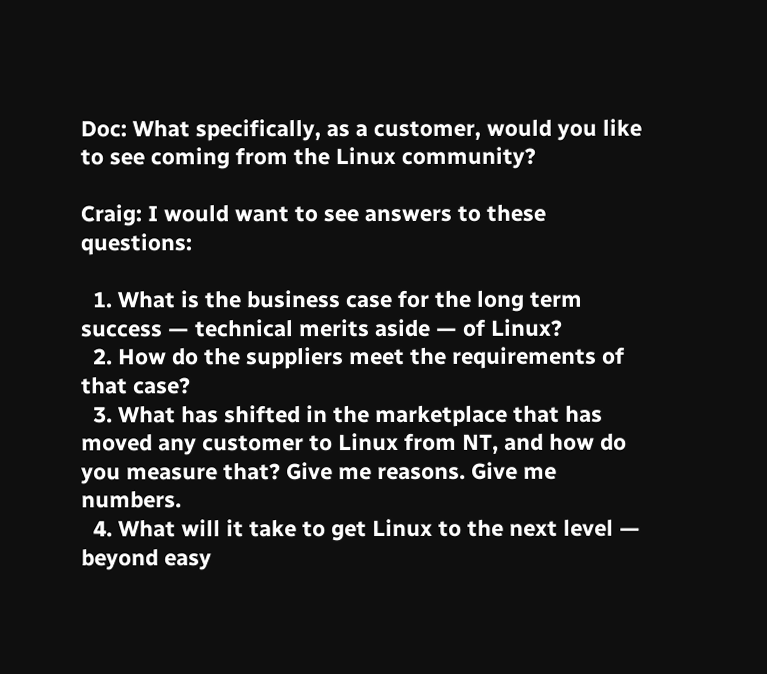Doc: What specifically, as a customer, would you like to see coming from the Linux community?

Craig: I would want to see answers to these questions:

  1. What is the business case for the long term success — technical merits aside — of Linux?
  2. How do the suppliers meet the requirements of that case?
  3. What has shifted in the marketplace that has moved any customer to Linux from NT, and how do you measure that? Give me reasons. Give me numbers.
  4. What will it take to get Linux to the next level — beyond easy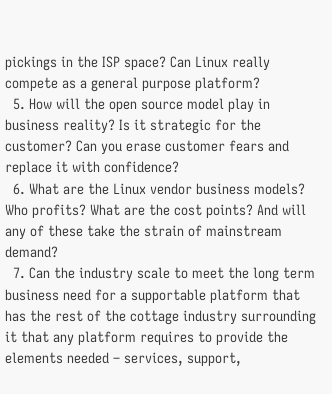pickings in the ISP space? Can Linux really compete as a general purpose platform?
  5. How will the open source model play in business reality? Is it strategic for the customer? Can you erase customer fears and replace it with confidence?
  6. What are the Linux vendor business models? Who profits? What are the cost points? And will any of these take the strain of mainstream demand?
  7. Can the industry scale to meet the long term business need for a supportable platform that has the rest of the cottage industry surrounding it that any platform requires to provide the elements needed – services, support,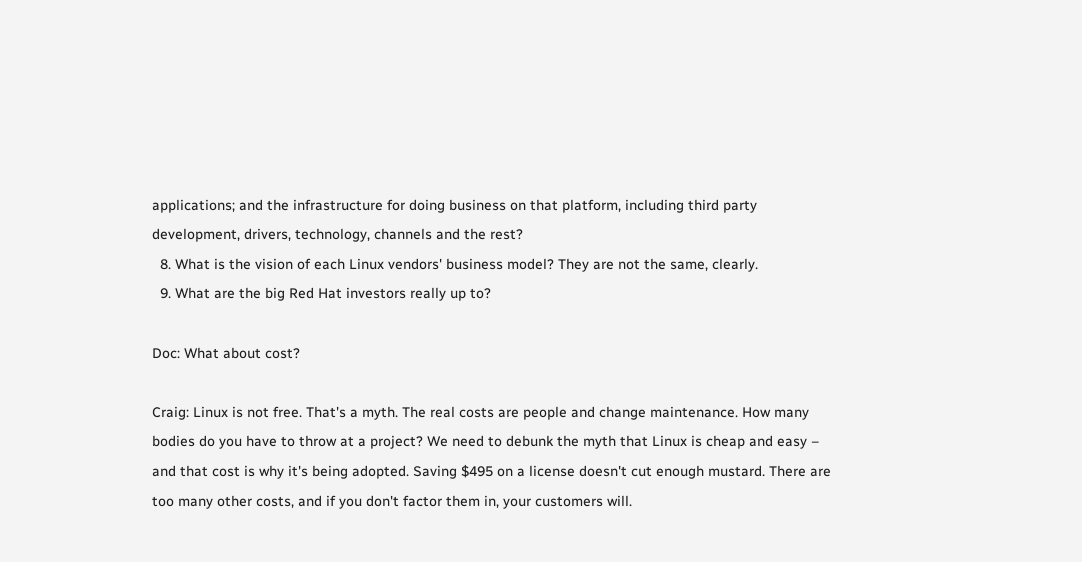applications; and the infrastructure for doing business on that platform, including third party development, drivers, technology, channels and the rest?
  8. What is the vision of each Linux vendors' business model? They are not the same, clearly.
  9. What are the big Red Hat investors really up to?

Doc: What about cost?

Craig: Linux is not free. That's a myth. The real costs are people and change maintenance. How many bodies do you have to throw at a project? We need to debunk the myth that Linux is cheap and easy – and that cost is why it's being adopted. Saving $495 on a license doesn't cut enough mustard. There are too many other costs, and if you don't factor them in, your customers will.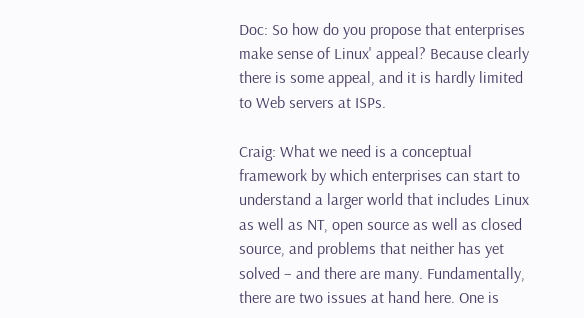Doc: So how do you propose that enterprises make sense of Linux' appeal? Because clearly there is some appeal, and it is hardly limited to Web servers at ISPs.

Craig: What we need is a conceptual framework by which enterprises can start to understand a larger world that includes Linux as well as NT, open source as well as closed source, and problems that neither has yet solved – and there are many. Fundamentally, there are two issues at hand here. One is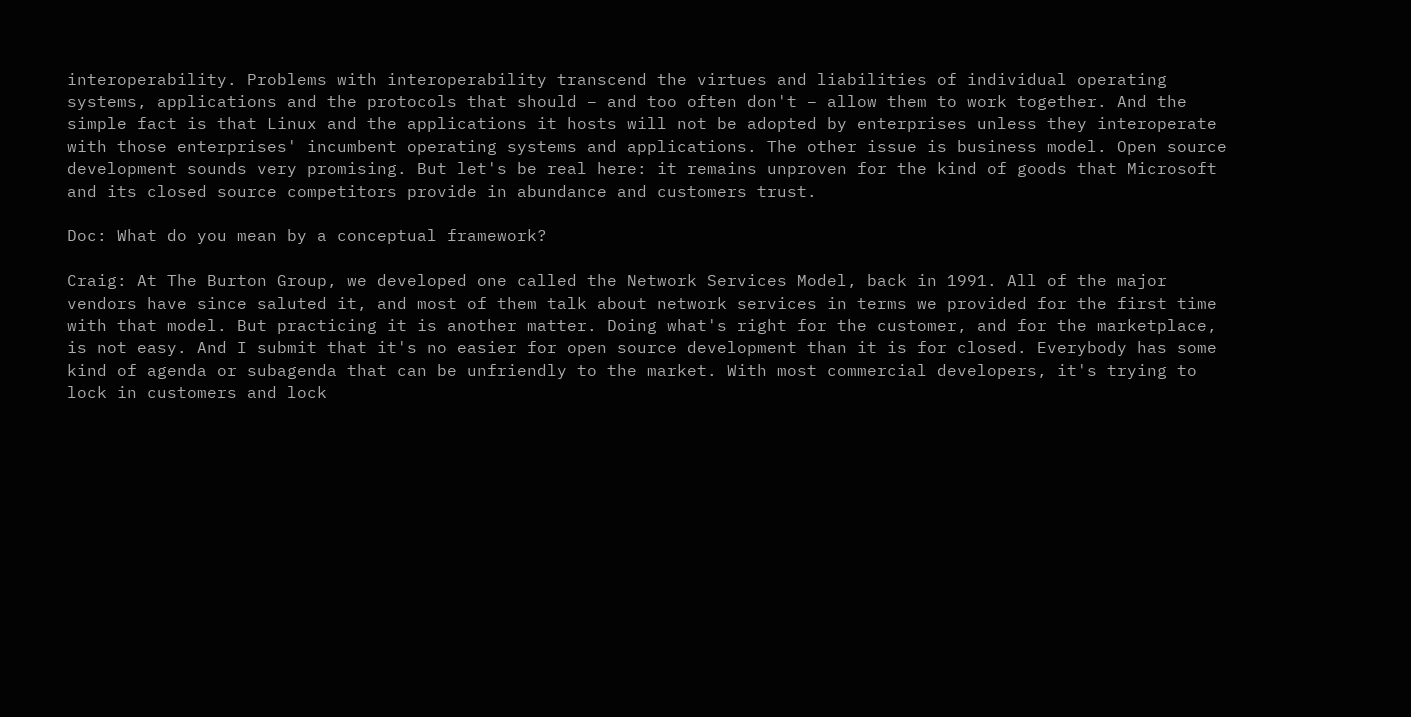interoperability. Problems with interoperability transcend the virtues and liabilities of individual operating systems, applications and the protocols that should – and too often don't – allow them to work together. And the simple fact is that Linux and the applications it hosts will not be adopted by enterprises unless they interoperate with those enterprises' incumbent operating systems and applications. The other issue is business model. Open source development sounds very promising. But let's be real here: it remains unproven for the kind of goods that Microsoft and its closed source competitors provide in abundance and customers trust.

Doc: What do you mean by a conceptual framework?

Craig: At The Burton Group, we developed one called the Network Services Model, back in 1991. All of the major vendors have since saluted it, and most of them talk about network services in terms we provided for the first time with that model. But practicing it is another matter. Doing what's right for the customer, and for the marketplace, is not easy. And I submit that it's no easier for open source development than it is for closed. Everybody has some kind of agenda or subagenda that can be unfriendly to the market. With most commercial developers, it's trying to lock in customers and lock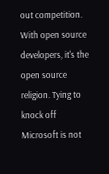out competition. With open source developers, it's the open source religion. Tying to knock off Microsoft is not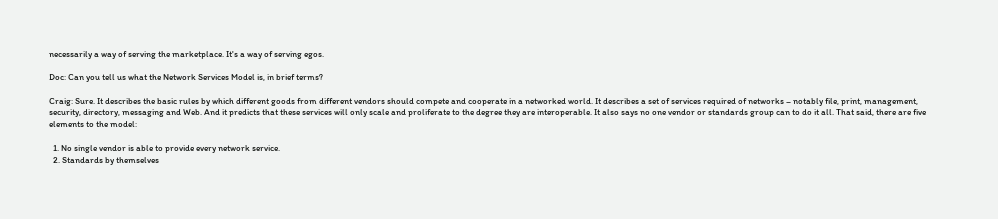necessarily a way of serving the marketplace. It's a way of serving egos.

Doc: Can you tell us what the Network Services Model is, in brief terms?

Craig: Sure. It describes the basic rules by which different goods from different vendors should compete and cooperate in a networked world. It describes a set of services required of networks – notably file, print, management, security, directory, messaging and Web. And it predicts that these services will only scale and proliferate to the degree they are interoperable. It also says no one vendor or standards group can to do it all. That said, there are five elements to the model:

  1. No single vendor is able to provide every network service.
  2. Standards by themselves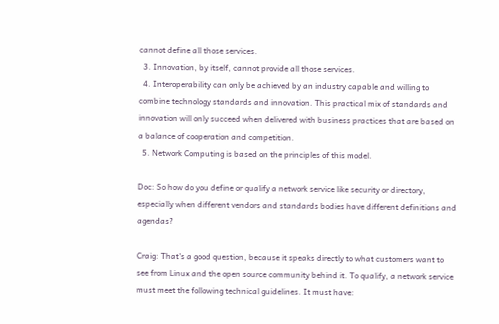cannot define all those services.
  3. Innovation, by itself, cannot provide all those services.
  4. Interoperability can only be achieved by an industry capable and willing to combine technology standards and innovation. This practical mix of standards and innovation will only succeed when delivered with business practices that are based on a balance of cooperation and competition.
  5. Network Computing is based on the principles of this model.

Doc: So how do you define or qualify a network service like security or directory, especially when different vendors and standards bodies have different definitions and agendas?

Craig: That's a good question, because it speaks directly to what customers want to see from Linux and the open source community behind it. To qualify, a network service must meet the following technical guidelines. It must have: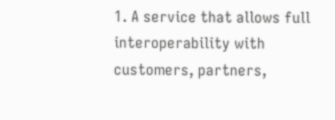1. A service that allows full interoperability with customers, partners,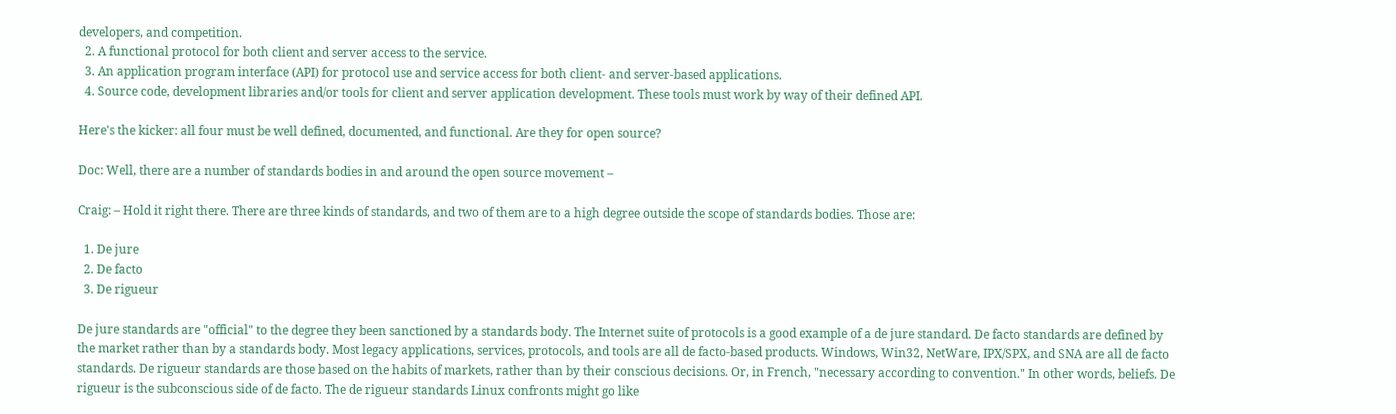developers, and competition.
  2. A functional protocol for both client and server access to the service.
  3. An application program interface (API) for protocol use and service access for both client- and server-based applications.
  4. Source code, development libraries and/or tools for client and server application development. These tools must work by way of their defined API.

Here's the kicker: all four must be well defined, documented, and functional. Are they for open source?

Doc: Well, there are a number of standards bodies in and around the open source movement –

Craig: – Hold it right there. There are three kinds of standards, and two of them are to a high degree outside the scope of standards bodies. Those are:

  1. De jure
  2. De facto
  3. De rigueur

De jure standards are "official" to the degree they been sanctioned by a standards body. The Internet suite of protocols is a good example of a de jure standard. De facto standards are defined by the market rather than by a standards body. Most legacy applications, services, protocols, and tools are all de facto-based products. Windows, Win32, NetWare, IPX/SPX, and SNA are all de facto standards. De rigueur standards are those based on the habits of markets, rather than by their conscious decisions. Or, in French, "necessary according to convention." In other words, beliefs. De rigueur is the subconscious side of de facto. The de rigueur standards Linux confronts might go like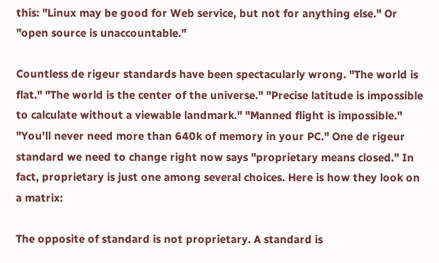this: "Linux may be good for Web service, but not for anything else." Or "open source is unaccountable."

Countless de rigeur standards have been spectacularly wrong. "The world is flat." "The world is the center of the universe." "Precise latitude is impossible to calculate without a viewable landmark." "Manned flight is impossible." "You'll never need more than 640k of memory in your PC." One de rigeur standard we need to change right now says "proprietary means closed." In fact, proprietary is just one among several choices. Here is how they look on a matrix:

The opposite of standard is not proprietary. A standard is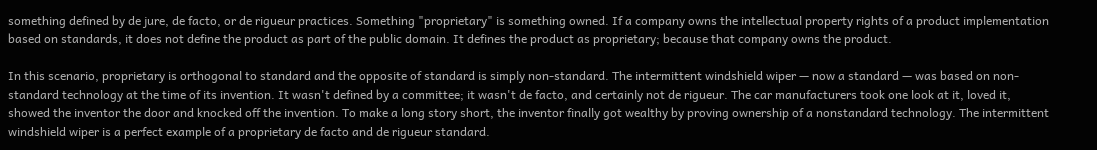something defined by de jure, de facto, or de rigueur practices. Something "proprietary" is something owned. If a company owns the intellectual property rights of a product implementation based on standards, it does not define the product as part of the public domain. It defines the product as proprietary; because that company owns the product.

In this scenario, proprietary is orthogonal to standard and the opposite of standard is simply non-standard. The intermittent windshield wiper — now a standard — was based on non-standard technology at the time of its invention. It wasn't defined by a committee; it wasn't de facto, and certainly not de rigueur. The car manufacturers took one look at it, loved it, showed the inventor the door and knocked off the invention. To make a long story short, the inventor finally got wealthy by proving ownership of a nonstandard technology. The intermittent windshield wiper is a perfect example of a proprietary de facto and de rigueur standard.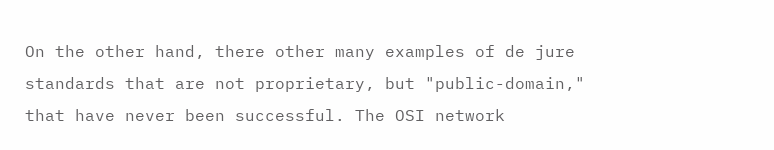On the other hand, there other many examples of de jure standards that are not proprietary, but "public-domain," that have never been successful. The OSI network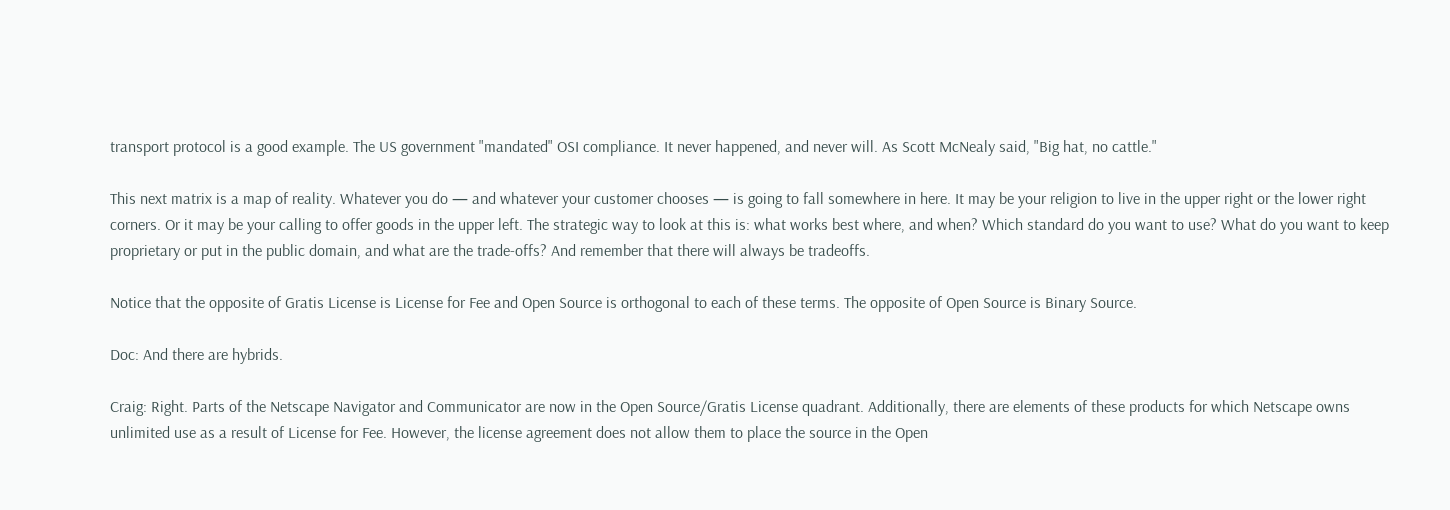transport protocol is a good example. The US government "mandated" OSI compliance. It never happened, and never will. As Scott McNealy said, "Big hat, no cattle."

This next matrix is a map of reality. Whatever you do — and whatever your customer chooses — is going to fall somewhere in here. It may be your religion to live in the upper right or the lower right corners. Or it may be your calling to offer goods in the upper left. The strategic way to look at this is: what works best where, and when? Which standard do you want to use? What do you want to keep proprietary or put in the public domain, and what are the trade-offs? And remember that there will always be tradeoffs.

Notice that the opposite of Gratis License is License for Fee and Open Source is orthogonal to each of these terms. The opposite of Open Source is Binary Source.

Doc: And there are hybrids.

Craig: Right. Parts of the Netscape Navigator and Communicator are now in the Open Source/Gratis License quadrant. Additionally, there are elements of these products for which Netscape owns unlimited use as a result of License for Fee. However, the license agreement does not allow them to place the source in the Open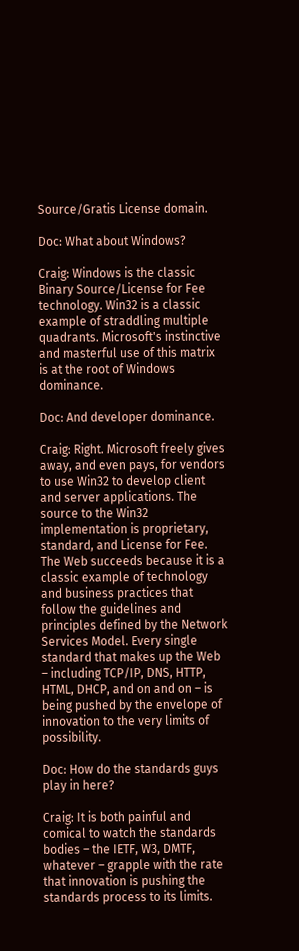Source/Gratis License domain.

Doc: What about Windows?

Craig: Windows is the classic Binary Source/License for Fee technology. Win32 is a classic example of straddling multiple quadrants. Microsoft's instinctive and masterful use of this matrix is at the root of Windows dominance.

Doc: And developer dominance.

Craig: Right. Microsoft freely gives away, and even pays, for vendors to use Win32 to develop client and server applications. The source to the Win32 implementation is proprietary, standard, and License for Fee. The Web succeeds because it is a classic example of technology and business practices that follow the guidelines and principles defined by the Network Services Model. Every single standard that makes up the Web – including TCP/IP, DNS, HTTP, HTML, DHCP, and on and on – is being pushed by the envelope of innovation to the very limits of possibility.

Doc: How do the standards guys play in here?

Craig: It is both painful and comical to watch the standards bodies – the IETF, W3, DMTF, whatever – grapple with the rate that innovation is pushing the standards process to its limits.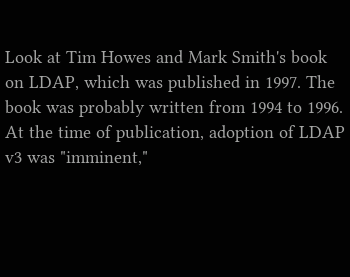Look at Tim Howes and Mark Smith's book on LDAP, which was published in 1997. The book was probably written from 1994 to 1996. At the time of publication, adoption of LDAP v3 was "imminent,"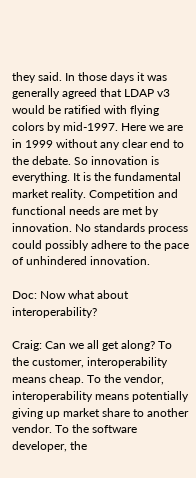they said. In those days it was generally agreed that LDAP v3 would be ratified with flying colors by mid-1997. Here we are in 1999 without any clear end to the debate. So innovation is everything. It is the fundamental market reality. Competition and functional needs are met by innovation. No standards process could possibly adhere to the pace of unhindered innovation.

Doc: Now what about interoperability?

Craig: Can we all get along? To the customer, interoperability means cheap. To the vendor, interoperability means potentially giving up market share to another vendor. To the software developer, the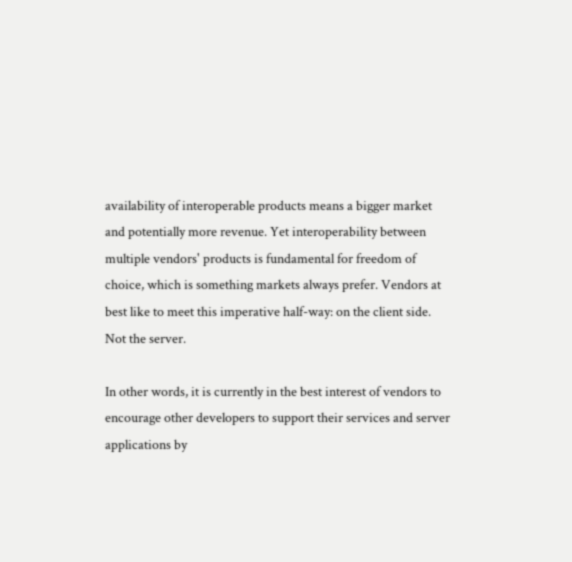availability of interoperable products means a bigger market and potentially more revenue. Yet interoperability between multiple vendors' products is fundamental for freedom of choice, which is something markets always prefer. Vendors at best like to meet this imperative half-way: on the client side. Not the server.

In other words, it is currently in the best interest of vendors to encourage other developers to support their services and server applications by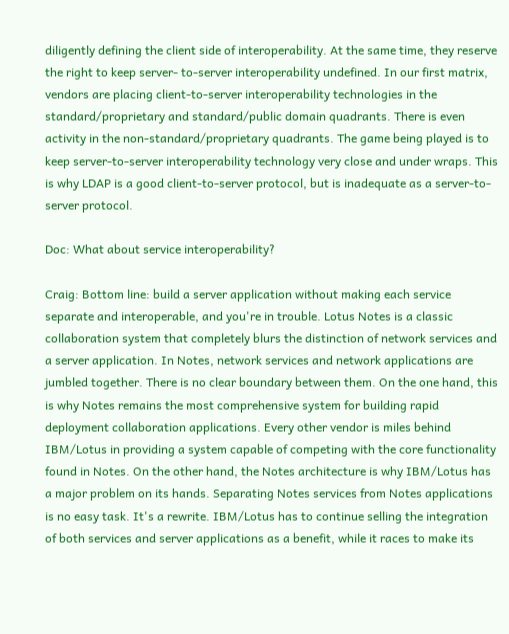diligently defining the client side of interoperability. At the same time, they reserve the right to keep server- to-server interoperability undefined. In our first matrix, vendors are placing client-to-server interoperability technologies in the standard/proprietary and standard/public domain quadrants. There is even activity in the non-standard/proprietary quadrants. The game being played is to keep server-to-server interoperability technology very close and under wraps. This is why LDAP is a good client-to-server protocol, but is inadequate as a server-to-server protocol.

Doc: What about service interoperability?

Craig: Bottom line: build a server application without making each service separate and interoperable, and you're in trouble. Lotus Notes is a classic collaboration system that completely blurs the distinction of network services and a server application. In Notes, network services and network applications are jumbled together. There is no clear boundary between them. On the one hand, this is why Notes remains the most comprehensive system for building rapid deployment collaboration applications. Every other vendor is miles behind IBM/Lotus in providing a system capable of competing with the core functionality found in Notes. On the other hand, the Notes architecture is why IBM/Lotus has a major problem on its hands. Separating Notes services from Notes applications is no easy task. It's a rewrite. IBM/Lotus has to continue selling the integration of both services and server applications as a benefit, while it races to make its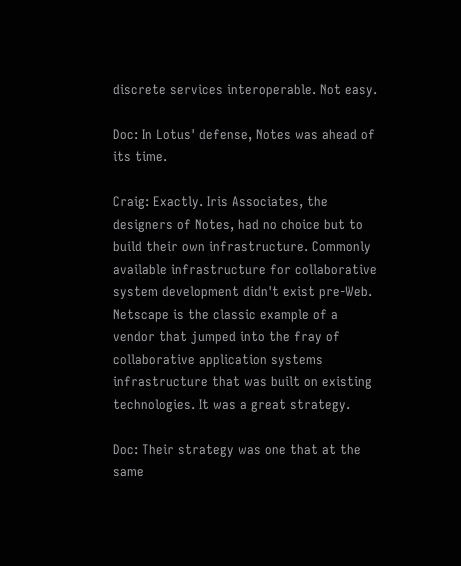discrete services interoperable. Not easy.

Doc: In Lotus' defense, Notes was ahead of its time.

Craig: Exactly. Iris Associates, the designers of Notes, had no choice but to build their own infrastructure. Commonly available infrastructure for collaborative system development didn't exist pre-Web. Netscape is the classic example of a vendor that jumped into the fray of collaborative application systems infrastructure that was built on existing technologies. It was a great strategy.

Doc: Their strategy was one that at the same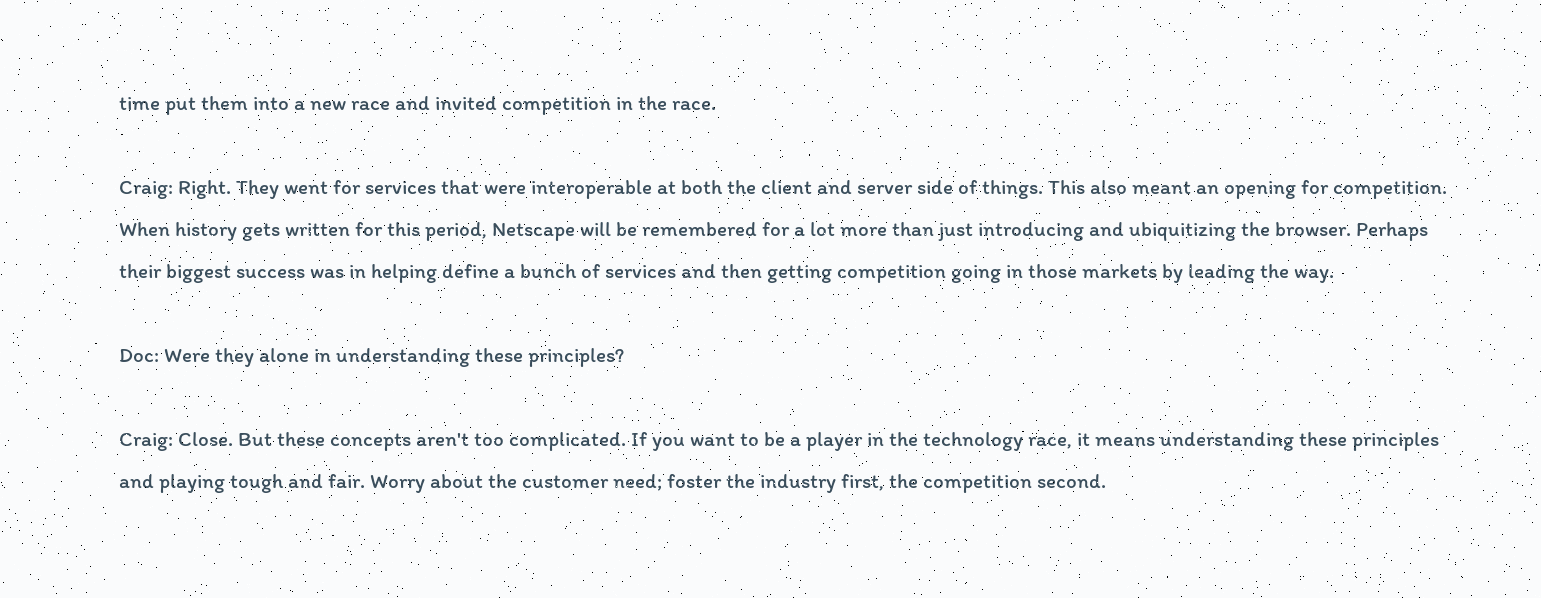time put them into a new race and invited competition in the race.

Craig: Right. They went for services that were interoperable at both the client and server side of things. This also meant an opening for competition. When history gets written for this period, Netscape will be remembered for a lot more than just introducing and ubiquitizing the browser. Perhaps their biggest success was in helping define a bunch of services and then getting competition going in those markets by leading the way.

Doc: Were they alone in understanding these principles?

Craig: Close. But these concepts aren't too complicated. If you want to be a player in the technology race, it means understanding these principles and playing tough and fair. Worry about the customer need; foster the industry first, the competition second.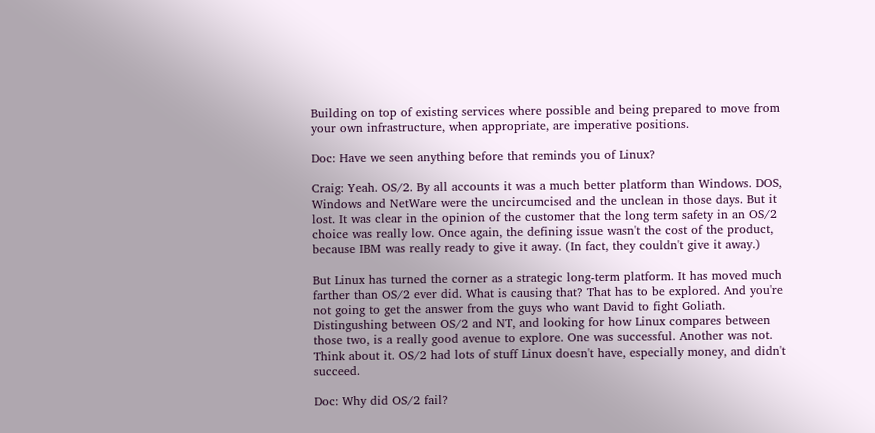Building on top of existing services where possible and being prepared to move from your own infrastructure, when appropriate, are imperative positions.

Doc: Have we seen anything before that reminds you of Linux?

Craig: Yeah. OS/2. By all accounts it was a much better platform than Windows. DOS, Windows and NetWare were the uncircumcised and the unclean in those days. But it lost. It was clear in the opinion of the customer that the long term safety in an OS/2 choice was really low. Once again, the defining issue wasn't the cost of the product, because IBM was really ready to give it away. (In fact, they couldn't give it away.)

But Linux has turned the corner as a strategic long-term platform. It has moved much farther than OS/2 ever did. What is causing that? That has to be explored. And you're not going to get the answer from the guys who want David to fight Goliath. Distingushing between OS/2 and NT, and looking for how Linux compares between those two, is a really good avenue to explore. One was successful. Another was not. Think about it. OS/2 had lots of stuff Linux doesn't have, especially money, and didn't succeed.

Doc: Why did OS/2 fail?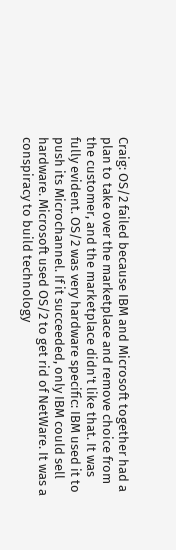Craig: OS/2 failed because IBM and Microsoft together had a plan to take over the marketplace and remove choice from the customer, and the marketplace didn't like that. It was fully evident. OS/2 was very hardware specific: IBM used it to push its Microchannel. If it succeeded, only IBM could sell hardware. Microsoft used OS/2 to get rid of NetWare. It was a conspiracy to build technology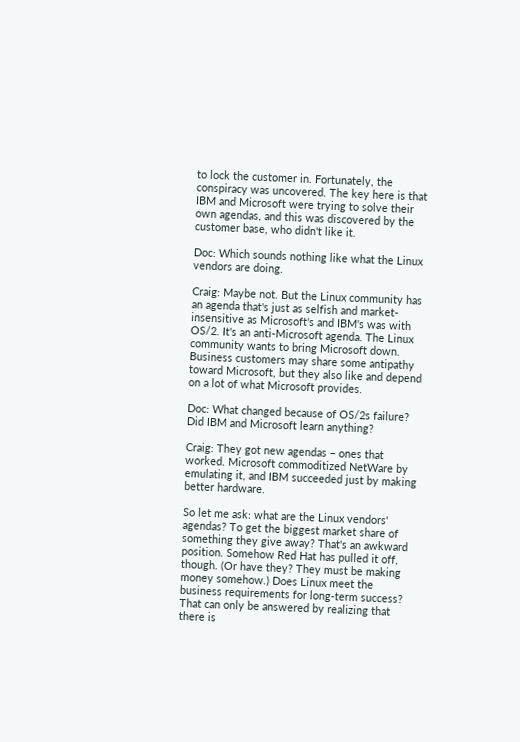to lock the customer in. Fortunately, the conspiracy was uncovered. The key here is that IBM and Microsoft were trying to solve their own agendas, and this was discovered by the customer base, who didn't like it.

Doc: Which sounds nothing like what the Linux vendors are doing.

Craig: Maybe not. But the Linux community has an agenda that's just as selfish and market-insensitive as Microsoft's and IBM's was with OS/2. It's an anti-Microsoft agenda. The Linux community wants to bring Microsoft down. Business customers may share some antipathy toward Microsoft, but they also like and depend on a lot of what Microsoft provides.

Doc: What changed because of OS/2s failure? Did IBM and Microsoft learn anything?

Craig: They got new agendas – ones that worked. Microsoft commoditized NetWare by emulating it, and IBM succeeded just by making better hardware.

So let me ask: what are the Linux vendors' agendas? To get the biggest market share of something they give away? That's an awkward position. Somehow Red Hat has pulled it off, though. (Or have they? They must be making money somehow.) Does Linux meet the business requirements for long-term success? That can only be answered by realizing that there is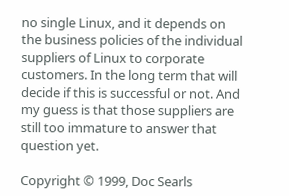no single Linux, and it depends on the business policies of the individual suppliers of Linux to corporate customers. In the long term that will decide if this is successful or not. And my guess is that those suppliers are still too immature to answer that question yet.

Copyright © 1999, Doc Searls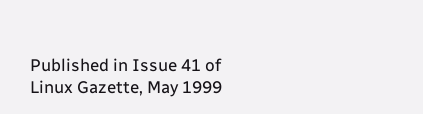Published in Issue 41 of Linux Gazette, May 1999